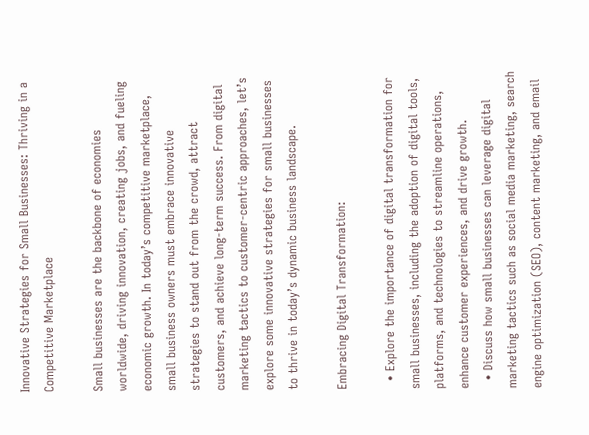Innovative Strategies for Small Businesses: Thriving in a Competitive Marketplace

Small businesses are the backbone of economies worldwide, driving innovation, creating jobs, and fueling economic growth. In today’s competitive marketplace, small business owners must embrace innovative strategies to stand out from the crowd, attract customers, and achieve long-term success. From digital marketing tactics to customer-centric approaches, let’s explore some innovative strategies for small businesses to thrive in today’s dynamic business landscape.

Embracing Digital Transformation:

  • Explore the importance of digital transformation for small businesses, including the adoption of digital tools, platforms, and technologies to streamline operations, enhance customer experiences, and drive growth.
  • Discuss how small businesses can leverage digital marketing tactics such as social media marketing, search engine optimization (SEO), content marketing, and email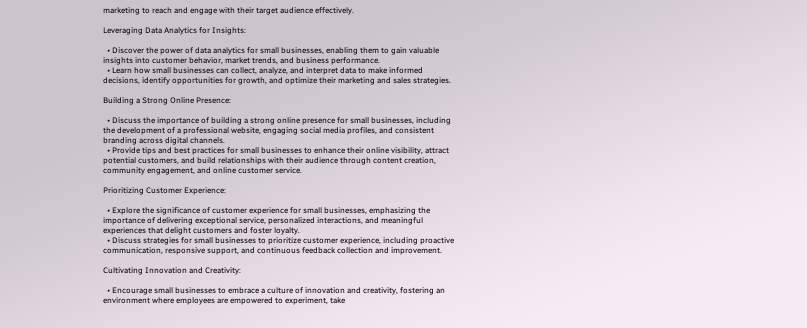marketing to reach and engage with their target audience effectively.

Leveraging Data Analytics for Insights:

  • Discover the power of data analytics for small businesses, enabling them to gain valuable insights into customer behavior, market trends, and business performance.
  • Learn how small businesses can collect, analyze, and interpret data to make informed decisions, identify opportunities for growth, and optimize their marketing and sales strategies.

Building a Strong Online Presence:

  • Discuss the importance of building a strong online presence for small businesses, including the development of a professional website, engaging social media profiles, and consistent branding across digital channels.
  • Provide tips and best practices for small businesses to enhance their online visibility, attract potential customers, and build relationships with their audience through content creation, community engagement, and online customer service.

Prioritizing Customer Experience:

  • Explore the significance of customer experience for small businesses, emphasizing the importance of delivering exceptional service, personalized interactions, and meaningful experiences that delight customers and foster loyalty.
  • Discuss strategies for small businesses to prioritize customer experience, including proactive communication, responsive support, and continuous feedback collection and improvement.

Cultivating Innovation and Creativity:

  • Encourage small businesses to embrace a culture of innovation and creativity, fostering an environment where employees are empowered to experiment, take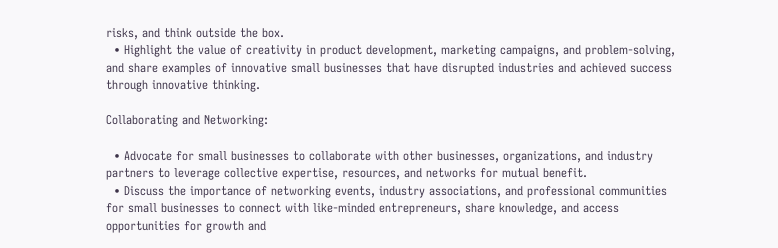risks, and think outside the box.
  • Highlight the value of creativity in product development, marketing campaigns, and problem-solving, and share examples of innovative small businesses that have disrupted industries and achieved success through innovative thinking.

Collaborating and Networking:

  • Advocate for small businesses to collaborate with other businesses, organizations, and industry partners to leverage collective expertise, resources, and networks for mutual benefit.
  • Discuss the importance of networking events, industry associations, and professional communities for small businesses to connect with like-minded entrepreneurs, share knowledge, and access opportunities for growth and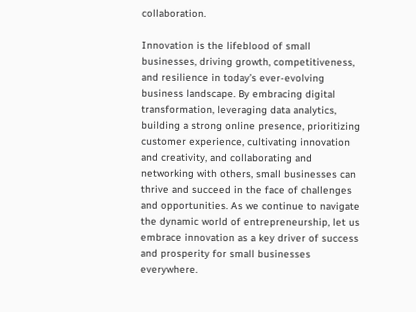collaboration.

Innovation is the lifeblood of small businesses, driving growth, competitiveness, and resilience in today’s ever-evolving business landscape. By embracing digital transformation, leveraging data analytics, building a strong online presence, prioritizing customer experience, cultivating innovation and creativity, and collaborating and networking with others, small businesses can thrive and succeed in the face of challenges and opportunities. As we continue to navigate the dynamic world of entrepreneurship, let us embrace innovation as a key driver of success and prosperity for small businesses everywhere.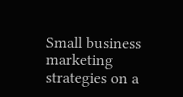Small business marketing strategies on a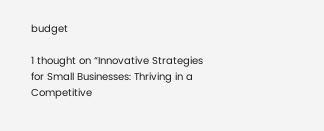budget

1 thought on “Innovative Strategies for Small Businesses: Thriving in a Competitive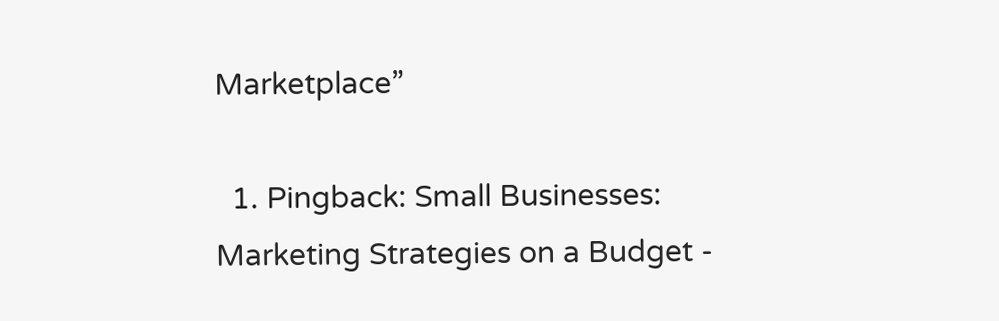Marketplace”

  1. Pingback: Small Businesses: Marketing Strategies on a Budget -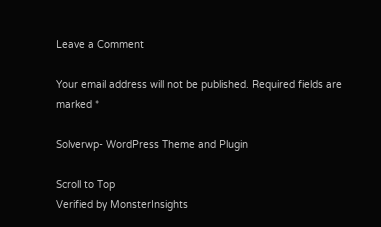Leave a Comment

Your email address will not be published. Required fields are marked *

Solverwp- WordPress Theme and Plugin

Scroll to Top
Verified by MonsterInsights